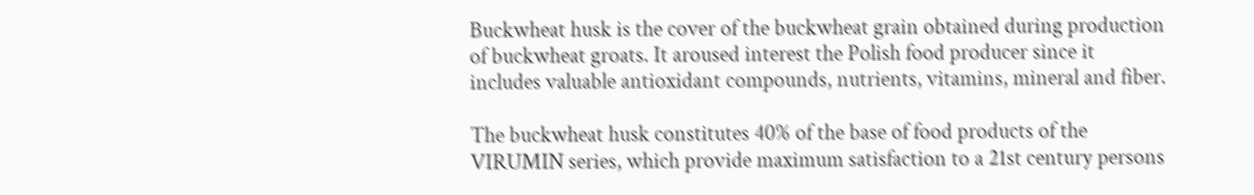Buckwheat husk is the cover of the buckwheat grain obtained during production of buckwheat groats. It aroused interest the Polish food producer since it includes valuable antioxidant compounds, nutrients, vitamins, mineral and fiber.

The buckwheat husk constitutes 40% of the base of food products of the VIRUMIN series, which provide maximum satisfaction to a 21st century persons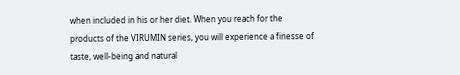when included in his or her diet. When you reach for the products of the VIRUMIN series, you will experience a finesse of taste, well-being and natural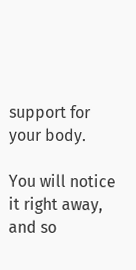support for your body.

You will notice it right away, and so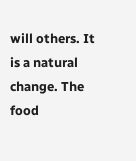will others. It is a natural change. The food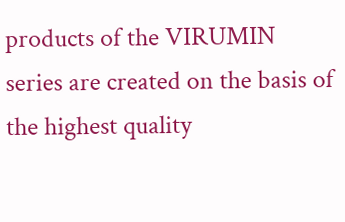products of the VIRUMIN series are created on the basis of the highest quality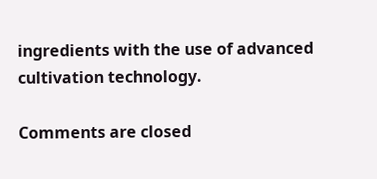ingredients with the use of advanced cultivation technology.

Comments are closed